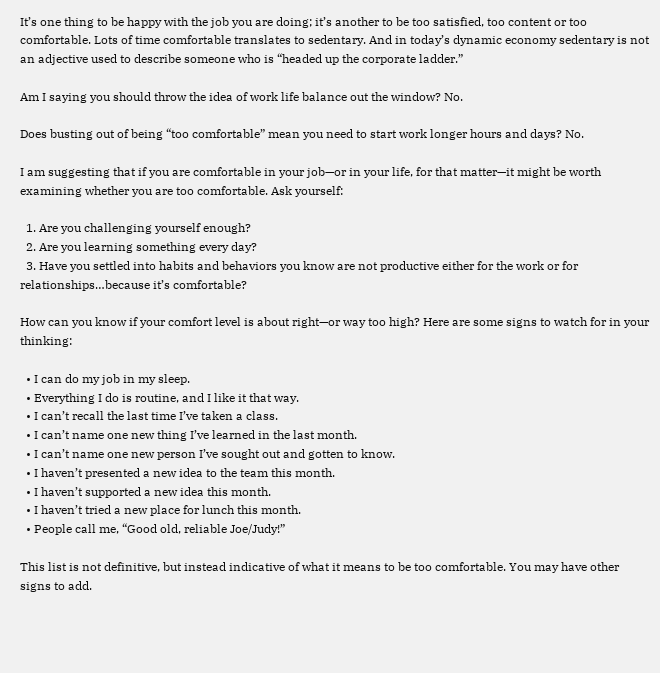It’s one thing to be happy with the job you are doing; it’s another to be too satisfied, too content or too comfortable. Lots of time comfortable translates to sedentary. And in today’s dynamic economy sedentary is not an adjective used to describe someone who is “headed up the corporate ladder.”

Am I saying you should throw the idea of work life balance out the window? No.

Does busting out of being “too comfortable” mean you need to start work longer hours and days? No.

I am suggesting that if you are comfortable in your job—or in your life, for that matter—it might be worth examining whether you are too comfortable. Ask yourself:

  1. Are you challenging yourself enough?
  2. Are you learning something every day?
  3. Have you settled into habits and behaviors you know are not productive either for the work or for relationships…because it’s comfortable?

How can you know if your comfort level is about right—or way too high? Here are some signs to watch for in your thinking:

  • I can do my job in my sleep.
  • Everything I do is routine, and I like it that way.
  • I can’t recall the last time I’ve taken a class.
  • I can’t name one new thing I’ve learned in the last month.
  • I can’t name one new person I’ve sought out and gotten to know.
  • I haven’t presented a new idea to the team this month.
  • I haven’t supported a new idea this month.
  • I haven’t tried a new place for lunch this month.
  • People call me, “Good old, reliable Joe/Judy!”

This list is not definitive, but instead indicative of what it means to be too comfortable. You may have other signs to add.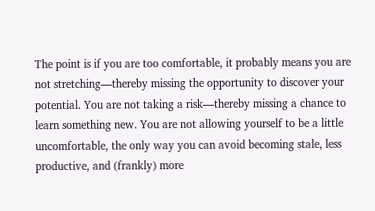The point is if you are too comfortable, it probably means you are not stretching—thereby missing the opportunity to discover your potential. You are not taking a risk—thereby missing a chance to learn something new. You are not allowing yourself to be a little uncomfortable, the only way you can avoid becoming stale, less productive, and (frankly) more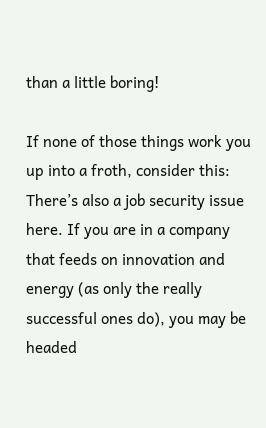than a little boring!

If none of those things work you up into a froth, consider this: There’s also a job security issue here. If you are in a company that feeds on innovation and energy (as only the really successful ones do), you may be headed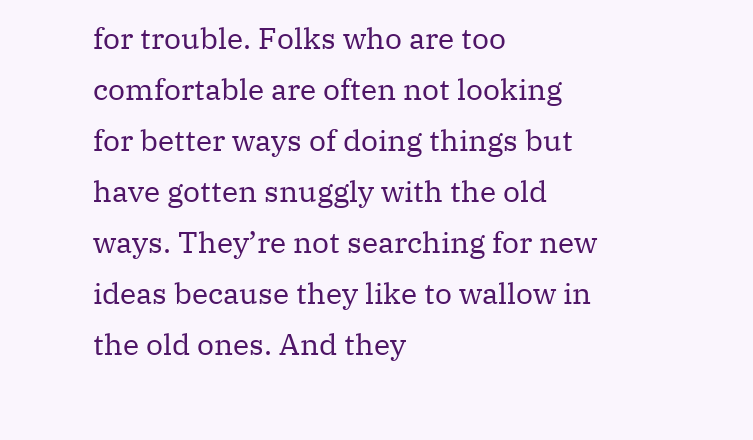for trouble. Folks who are too comfortable are often not looking for better ways of doing things but have gotten snuggly with the old ways. They’re not searching for new ideas because they like to wallow in the old ones. And they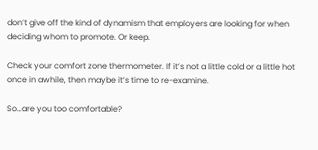don’t give off the kind of dynamism that employers are looking for when deciding whom to promote. Or keep.

Check your comfort zone thermometer. If it’s not a little cold or a little hot once in awhile, then maybe it’s time to re-examine.

So…are you too comfortable?